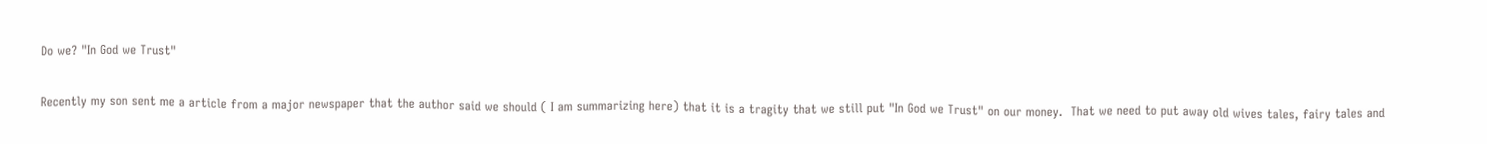Do we? "In God we Trust"

Recently my son sent me a article from a major newspaper that the author said we should ( I am summarizing here) that it is a tragity that we still put "In God we Trust" on our money.  That we need to put away old wives tales, fairy tales and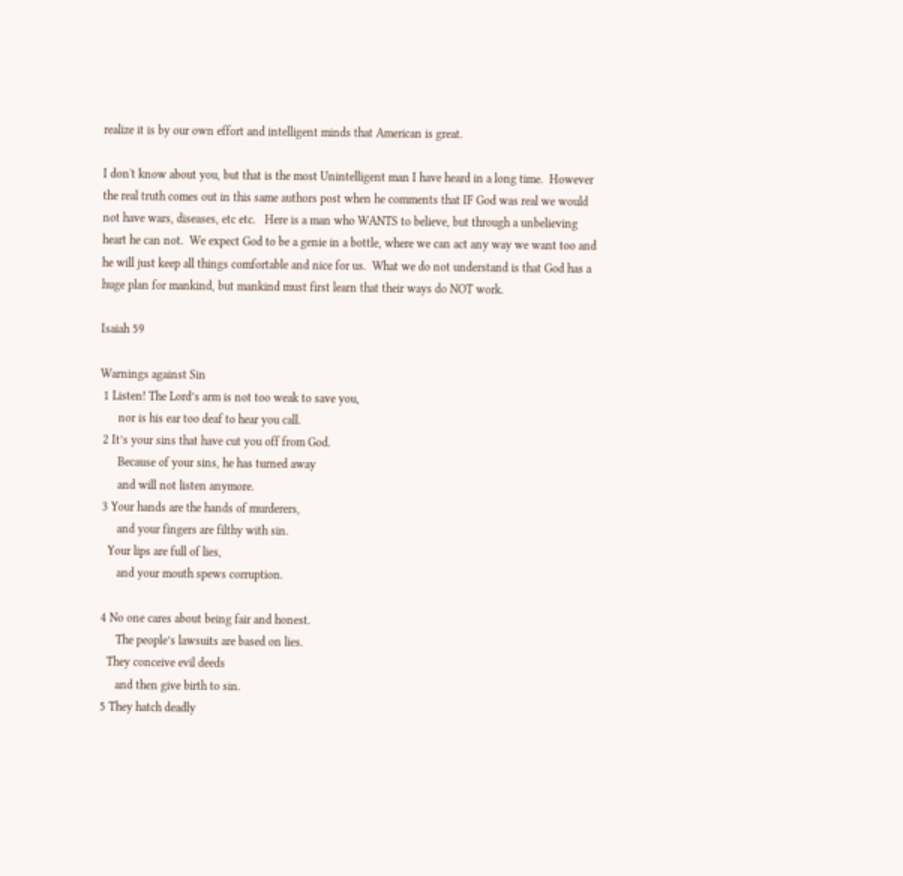realize it is by our own effort and intelligent minds that American is great.

I don't know about you, but that is the most Unintelligent man I have heard in a long time.  However the real truth comes out in this same authors post when he comments that IF God was real we would not have wars, diseases, etc etc.   Here is a man who WANTS to believe, but through a unbelieving heart he can not.  We expect God to be a genie in a bottle, where we can act any way we want too and he will just keep all things comfortable and nice for us.  What we do not understand is that God has a huge plan for mankind, but mankind must first learn that their ways do NOT work.

Isaiah 59

Warnings against Sin
 1 Listen! The Lord’s arm is not too weak to save you,
      nor is his ear too deaf to hear you call.
 2 It’s your sins that have cut you off from God.
      Because of your sins, he has turned away
      and will not listen anymore.
 3 Your hands are the hands of murderers,
      and your fingers are filthy with sin.
   Your lips are full of lies,
      and your mouth spews corruption.

 4 No one cares about being fair and honest.
      The people’s lawsuits are based on lies.
   They conceive evil deeds
      and then give birth to sin.
 5 They hatch deadly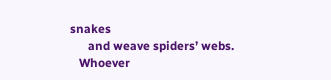snakes
      and weave spiders’ webs.
   Whoever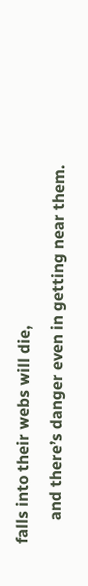falls into their webs will die,
      and there’s danger even in getting near them.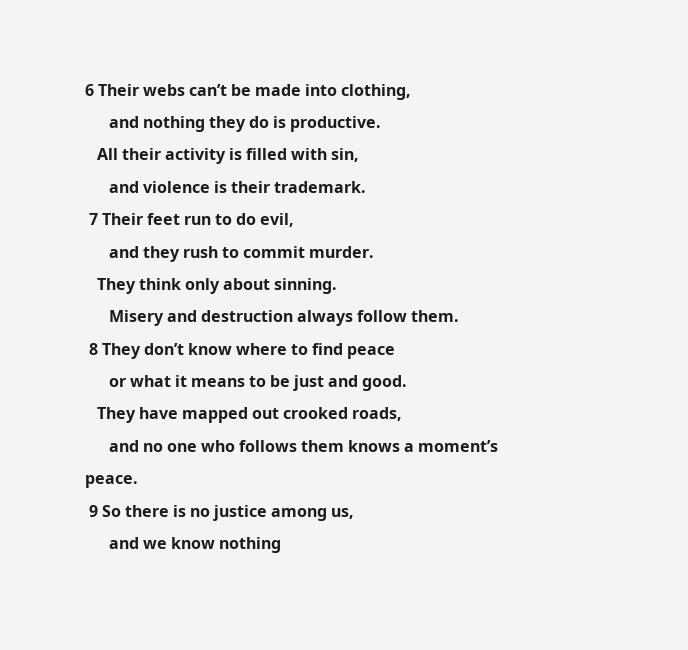6 Their webs can’t be made into clothing,
      and nothing they do is productive.
   All their activity is filled with sin,
      and violence is their trademark.
 7 Their feet run to do evil,
      and they rush to commit murder.
   They think only about sinning.
      Misery and destruction always follow them.
 8 They don’t know where to find peace
      or what it means to be just and good.
   They have mapped out crooked roads,
      and no one who follows them knows a moment’s peace.
 9 So there is no justice among us,
      and we know nothing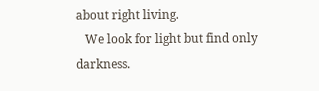about right living.
   We look for light but find only darkness.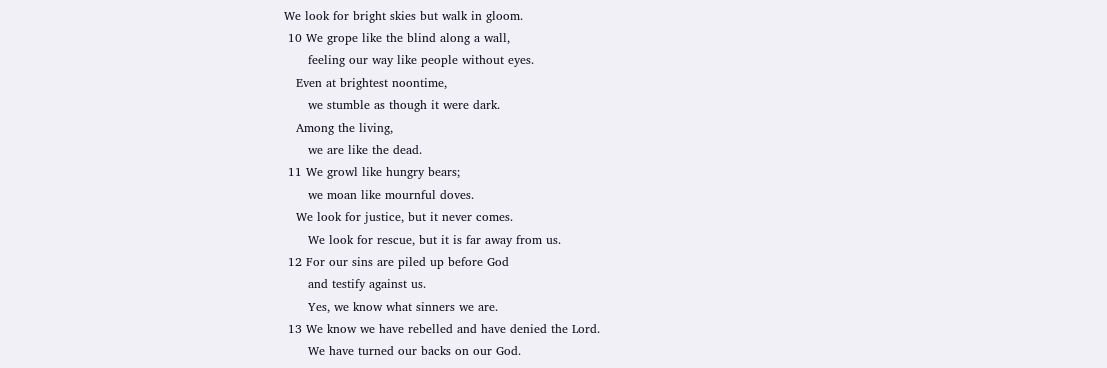We look for bright skies but walk in gloom.
 10 We grope like the blind along a wall,
      feeling our way like people without eyes.
   Even at brightest noontime,
      we stumble as though it were dark.
   Among the living,
      we are like the dead.
 11 We growl like hungry bears;
      we moan like mournful doves.
   We look for justice, but it never comes.
      We look for rescue, but it is far away from us.
 12 For our sins are piled up before God
      and testify against us.
      Yes, we know what sinners we are.
 13 We know we have rebelled and have denied the Lord.
      We have turned our backs on our God.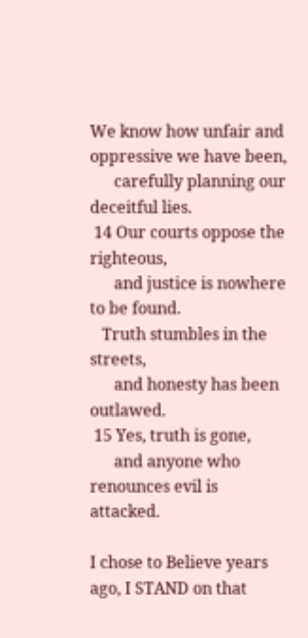We know how unfair and oppressive we have been,
      carefully planning our deceitful lies.
 14 Our courts oppose the righteous,
      and justice is nowhere to be found.
   Truth stumbles in the streets,
      and honesty has been outlawed.
 15 Yes, truth is gone,
      and anyone who renounces evil is attacked.

I chose to Believe years ago, I STAND on that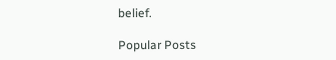belief.

Popular Posts